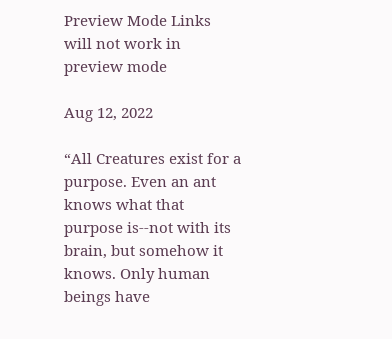Preview Mode Links will not work in preview mode

Aug 12, 2022

“All Creatures exist for a purpose. Even an ant knows what that purpose is--not with its brain, but somehow it knows. Only human beings have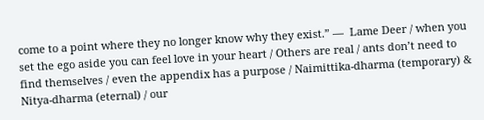come to a point where they no longer know why they exist.” ―  Lame Deer / when you set the ego aside you can feel love in your heart / Others are real / ants don’t need to find themselves / even the appendix has a purpose / Naimittika-dharma (temporary) & Nitya-dharma (eternal) / our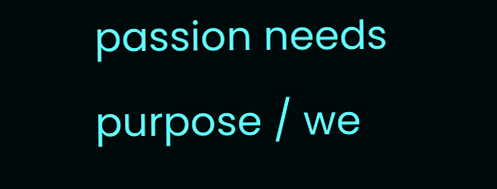passion needs purpose / we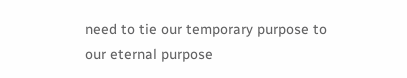need to tie our temporary purpose to our eternal purpose